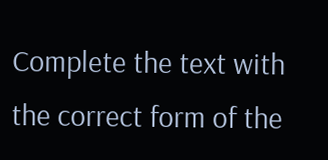Complete the text with the correct form of the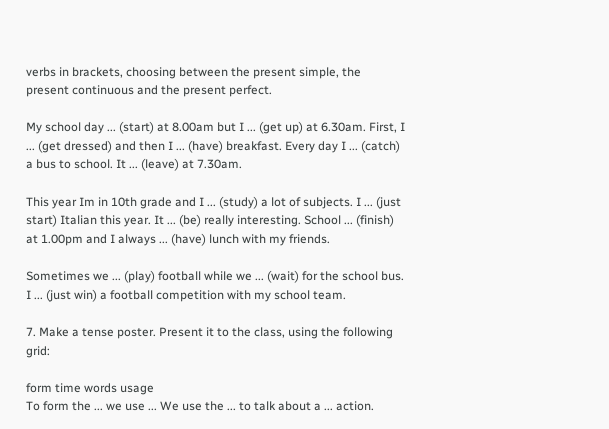verbs in brackets, choosing between the present simple, the present continuous and the present perfect.

My school day ... (start) at 8.00am but I ... (get up) at 6.30am. First, I ... (get dressed) and then I ... (have) breakfast. Every day I ... (catch) a bus to school. It ... (leave) at 7.30am.

This year Im in 10th grade and I ... (study) a lot of subjects. I ... (just start) Italian this year. It ... (be) really interesting. School ... (finish) at 1.00pm and I always ... (have) lunch with my friends.

Sometimes we ... (play) football while we ... (wait) for the school bus. I ... (just win) a football competition with my school team.

7. Make a tense poster. Present it to the class, using the following grid:

form time words usage
To form the ... we use ... We use the ... to talk about a ... action.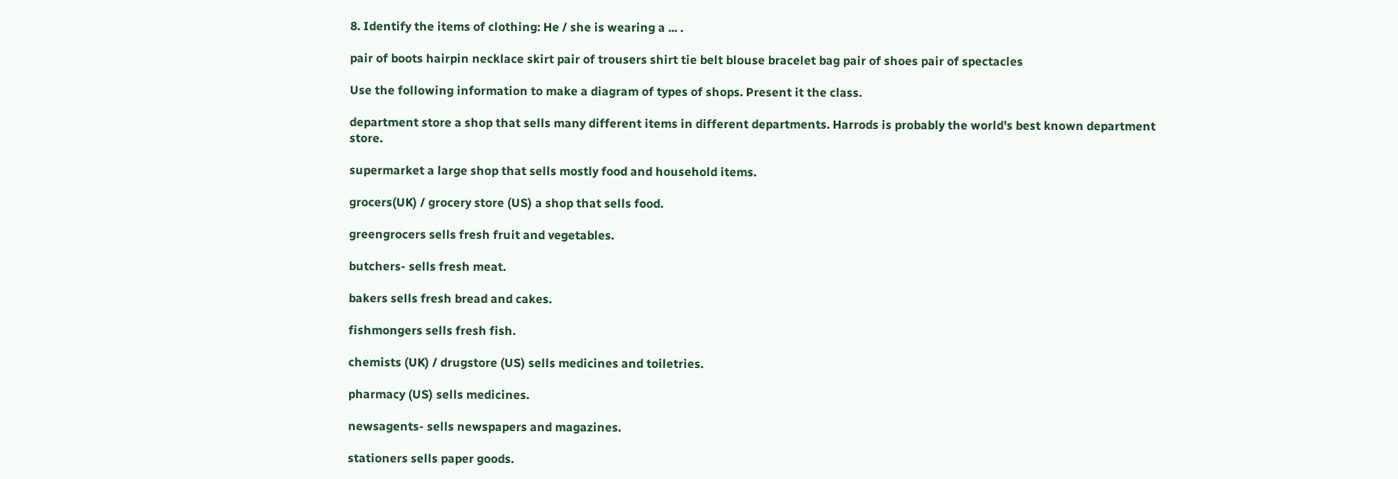8. Identify the items of clothing: He / she is wearing a ... .

pair of boots hairpin necklace skirt pair of trousers shirt tie belt blouse bracelet bag pair of shoes pair of spectacles

Use the following information to make a diagram of types of shops. Present it the class.

department store a shop that sells many different items in different departments. Harrods is probably the world's best known department store.

supermarket a large shop that sells mostly food and household items.

grocers(UK) / grocery store (US) a shop that sells food.

greengrocers sells fresh fruit and vegetables.

butchers- sells fresh meat.

bakers sells fresh bread and cakes.

fishmongers sells fresh fish.

chemists (UK) / drugstore (US) sells medicines and toiletries.

pharmacy (US) sells medicines.

newsagents- sells newspapers and magazines.

stationers sells paper goods.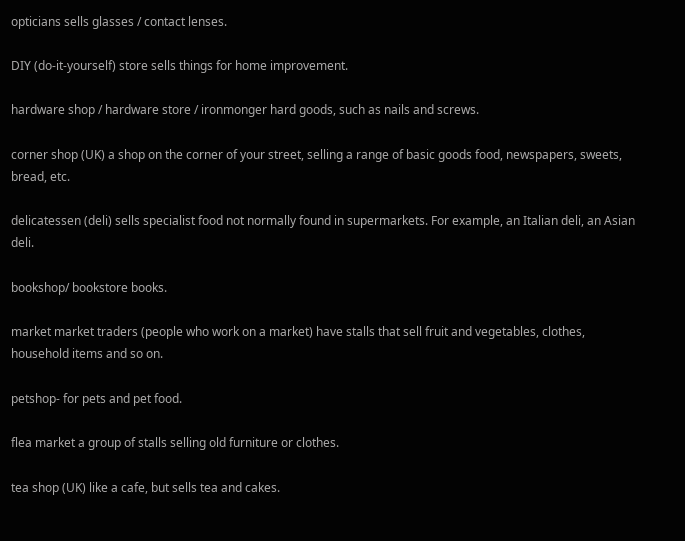opticians sells glasses / contact lenses.

DIY (do-it-yourself) store sells things for home improvement.

hardware shop / hardware store / ironmonger hard goods, such as nails and screws.

corner shop (UK) a shop on the corner of your street, selling a range of basic goods food, newspapers, sweets, bread, etc.

delicatessen (deli) sells specialist food not normally found in supermarkets. For example, an Italian deli, an Asian deli.

bookshop/ bookstore books.

market market traders (people who work on a market) have stalls that sell fruit and vegetables, clothes, household items and so on.

petshop- for pets and pet food.

flea market a group of stalls selling old furniture or clothes.

tea shop (UK) like a cafe, but sells tea and cakes.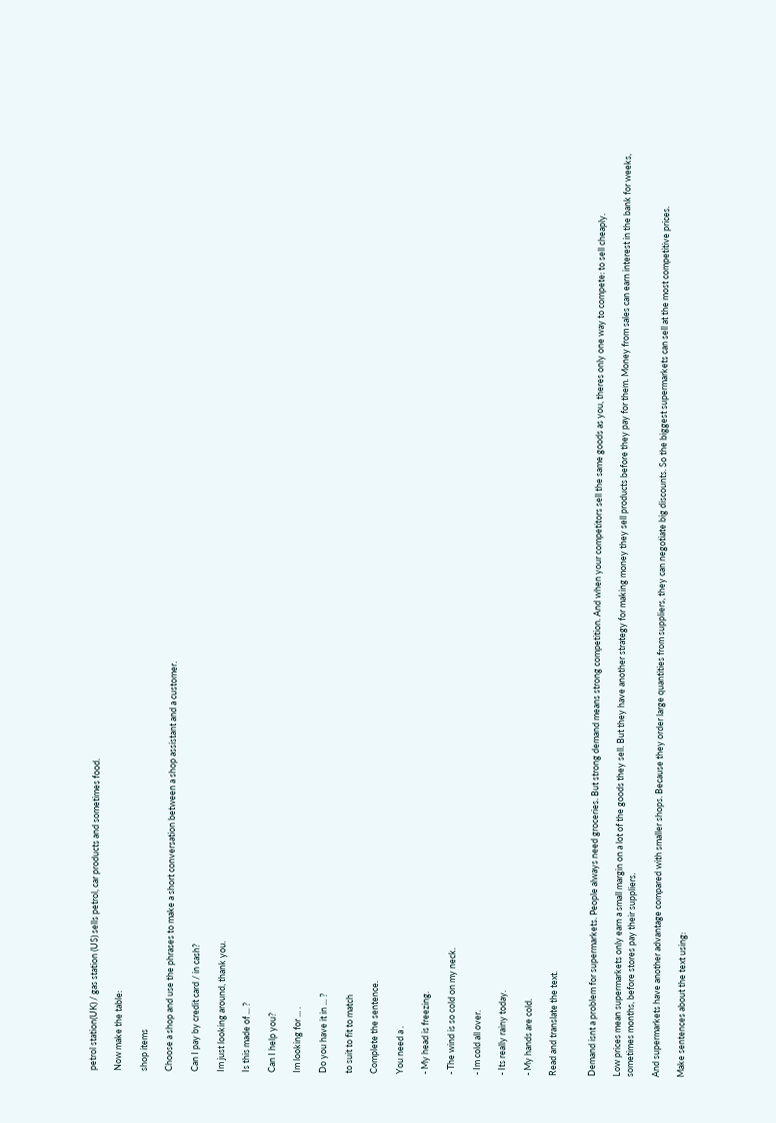petrol station(UK) / gas station (US) sells petrol, car products and sometimes food.

Now make the table:

shop items

Choose a shop and use the phrases to make a short conversation between a shop assistant and a customer.

Can I pay by credit card / in cash?

Im just looking around, thank you.

Is this made of ... ?

Can I help you?

Im looking for ... .

Do you have it in ... ?

to suit to fit to match

Complete the sentence.

You need a .

- My head is freezing.

- The wind is so cold on my neck.

- Im cold all over.

- Its really rainy today.

- My hands are cold.

Read and translate the text.


Demand isnt a problem for supermarkets. People always need groceries. But strong demand means strong competition. And when your competitors sell the same goods as you, theres only one way to compete: to sell cheaply.

Low prices mean supermarkets only earn a small margin on a lot of the goods they sell. But they have another strategy for making money they sell products before they pay for them. Money from sales can earn interest in the bank for weeks, sometimes months, before stores pay their suppliers.

And supermarkets have another advantage compared with smaller shops. Because they order large quantities from suppliers, they can negotiate big discounts. So the biggest supermarkets can sell at the most competitive prices.

Make sentences about the text using: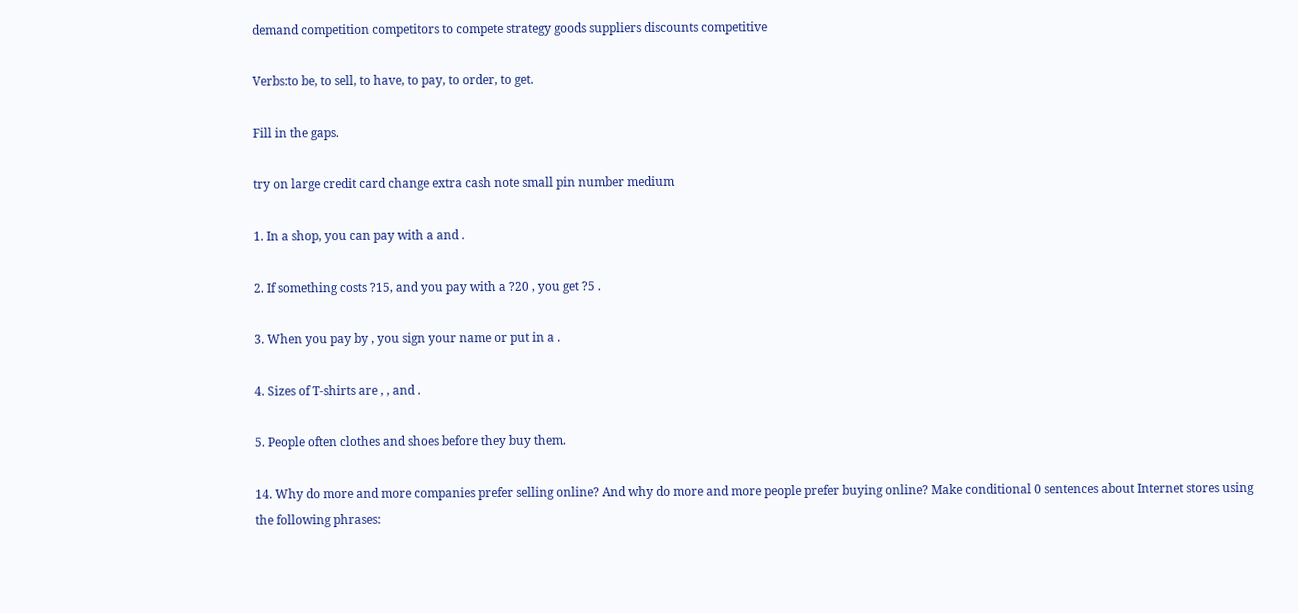demand competition competitors to compete strategy goods suppliers discounts competitive

Verbs:to be, to sell, to have, to pay, to order, to get.

Fill in the gaps.

try on large credit card change extra cash note small pin number medium

1. In a shop, you can pay with a and .

2. If something costs ?15, and you pay with a ?20 , you get ?5 .

3. When you pay by , you sign your name or put in a .

4. Sizes of T-shirts are , , and .

5. People often clothes and shoes before they buy them.

14. Why do more and more companies prefer selling online? And why do more and more people prefer buying online? Make conditional 0 sentences about Internet stores using the following phrases: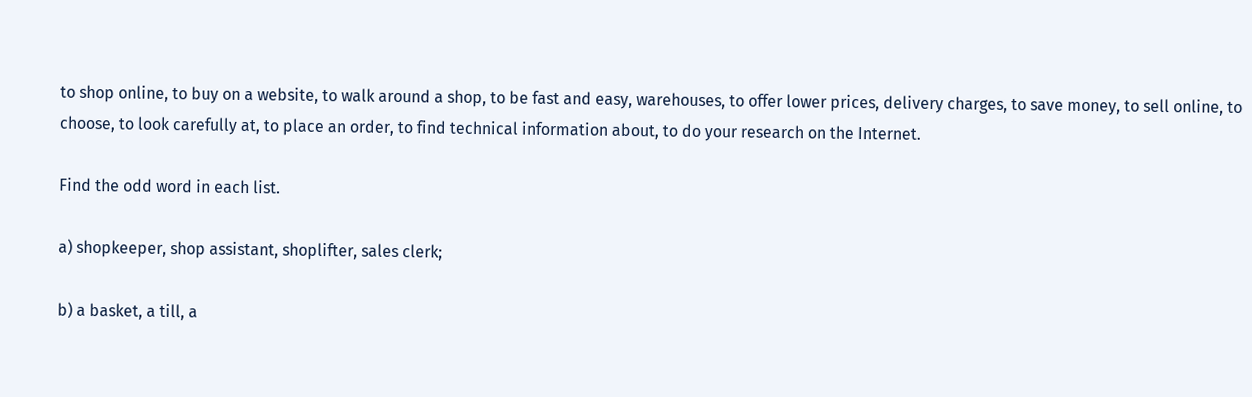to shop online, to buy on a website, to walk around a shop, to be fast and easy, warehouses, to offer lower prices, delivery charges, to save money, to sell online, to choose, to look carefully at, to place an order, to find technical information about, to do your research on the Internet.

Find the odd word in each list.

a) shopkeeper, shop assistant, shoplifter, sales clerk;

b) a basket, a till, a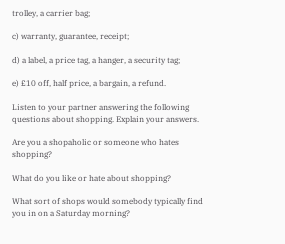trolley, a carrier bag;

c) warranty, guarantee, receipt;

d) a label, a price tag, a hanger, a security tag;

e) £10 off, half price, a bargain, a refund.

Listen to your partner answering the following questions about shopping. Explain your answers.

Are you a shopaholic or someone who hates shopping?

What do you like or hate about shopping?

What sort of shops would somebody typically find you in on a Saturday morning?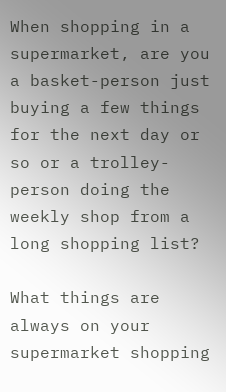When shopping in a supermarket, are you a basket-person just buying a few things for the next day or so or a trolley-person doing the weekly shop from a long shopping list?

What things are always on your supermarket shopping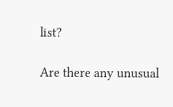list?

Are there any unusual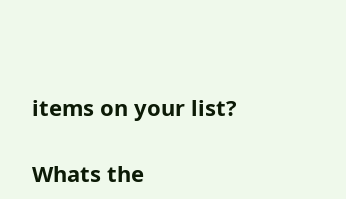items on your list?

Whats the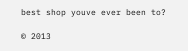best shop youve ever been to?

© 2013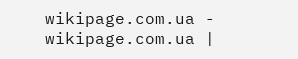wikipage.com.ua - wikipage.com.ua |